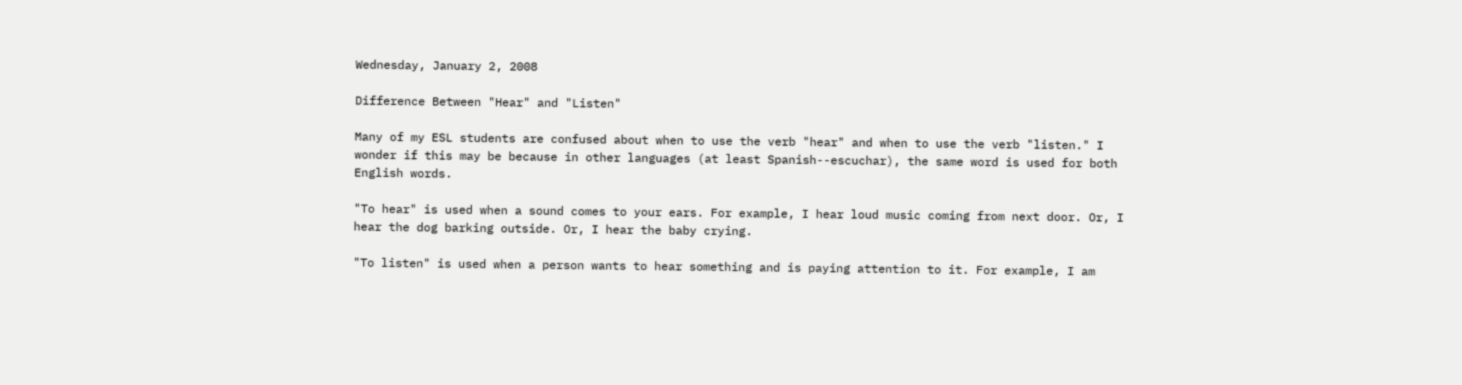Wednesday, January 2, 2008

Difference Between "Hear" and "Listen"

Many of my ESL students are confused about when to use the verb "hear" and when to use the verb "listen." I wonder if this may be because in other languages (at least Spanish--escuchar), the same word is used for both English words.

"To hear" is used when a sound comes to your ears. For example, I hear loud music coming from next door. Or, I hear the dog barking outside. Or, I hear the baby crying.

"To listen" is used when a person wants to hear something and is paying attention to it. For example, I am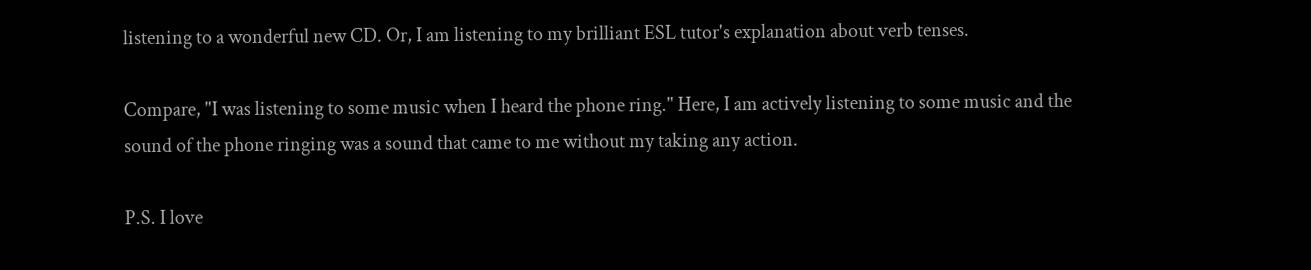listening to a wonderful new CD. Or, I am listening to my brilliant ESL tutor's explanation about verb tenses.

Compare, "I was listening to some music when I heard the phone ring." Here, I am actively listening to some music and the sound of the phone ringing was a sound that came to me without my taking any action.

P.S. I love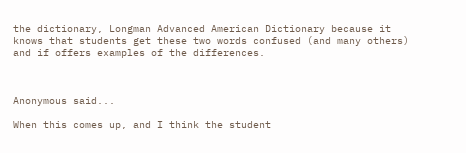the dictionary, Longman Advanced American Dictionary because it knows that students get these two words confused (and many others) and if offers examples of the differences.



Anonymous said...

When this comes up, and I think the student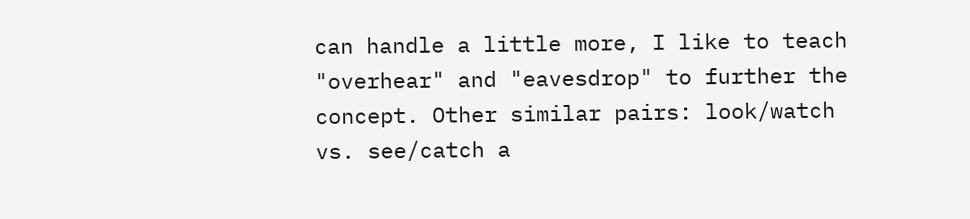can handle a little more, I like to teach "overhear" and "eavesdrop" to further the concept. Other similar pairs: look/watch vs. see/catch a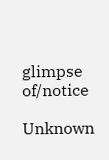glimpse of/notice

Unknown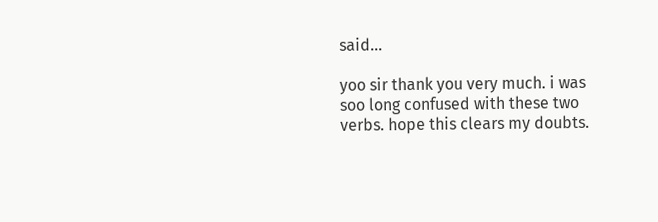said...

yoo sir thank you very much. i was soo long confused with these two verbs. hope this clears my doubts.